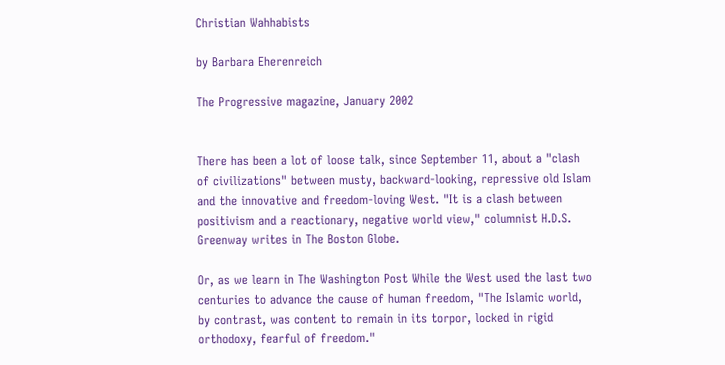Christian Wahhabists

by Barbara Eherenreich

The Progressive magazine, January 2002


There has been a lot of loose talk, since September 11, about a "clash of civilizations" between musty, backward-looking, repressive old Islam and the innovative and freedom-loving West. "It is a clash between positivism and a reactionary, negative world view," columnist H.D.S. Greenway writes in The Boston Globe.

Or, as we learn in The Washington Post While the West used the last two centuries to advance the cause of human freedom, "The Islamic world, by contrast, was content to remain in its torpor, locked in rigid orthodoxy, fearful of freedom."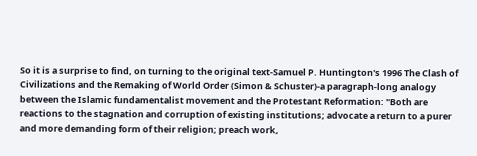So it is a surprise to find, on turning to the original text-Samuel P. Huntington's 1996 The Clash of Civilizations and the Remaking of World Order (Simon & Schuster)-a paragraph-long analogy between the Islamic fundamentalist movement and the Protestant Reformation: "Both are reactions to the stagnation and corruption of existing institutions; advocate a return to a purer and more demanding form of their religion; preach work,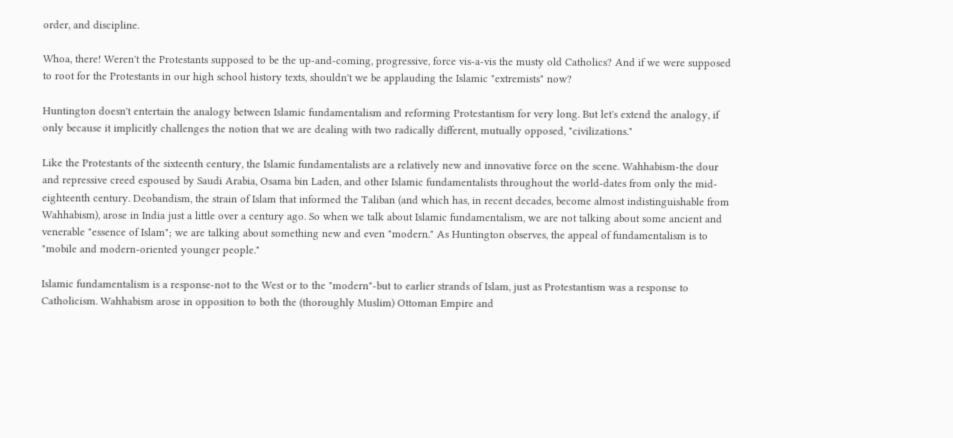order, and discipline.

Whoa, there! Weren't the Protestants supposed to be the up-and-coming, progressive, force vis-a-vis the musty old Catholics? And if we were supposed to root for the Protestants in our high school history texts, shouldn't we be applauding the Islamic "extremists" now?

Huntington doesn't entertain the analogy between Islamic fundamentalism and reforming Protestantism for very long. But let's extend the analogy, if only because it implicitly challenges the notion that we are dealing with two radically different, mutually opposed, "civilizations."

Like the Protestants of the sixteenth century, the Islamic fundamentalists are a relatively new and innovative force on the scene. Wahhabism-the dour and repressive creed espoused by Saudi Arabia, Osama bin Laden, and other Islamic fundamentalists throughout the world-dates from only the mid-eighteenth century. Deobandism, the strain of Islam that informed the Taliban (and which has, in recent decades, become almost indistinguishable from Wahhabism), arose in India just a little over a century ago. So when we talk about Islamic fundamentalism, we are not talking about some ancient and venerable "essence of Islam"; we are talking about something new and even "modern." As Huntington observes, the appeal of fundamentalism is to "mobile and modern-oriented younger people."

Islamic fundamentalism is a response-not to the West or to the "modern"-but to earlier strands of Islam, just as Protestantism was a response to Catholicism. Wahhabism arose in opposition to both the (thoroughly Muslim) Ottoman Empire and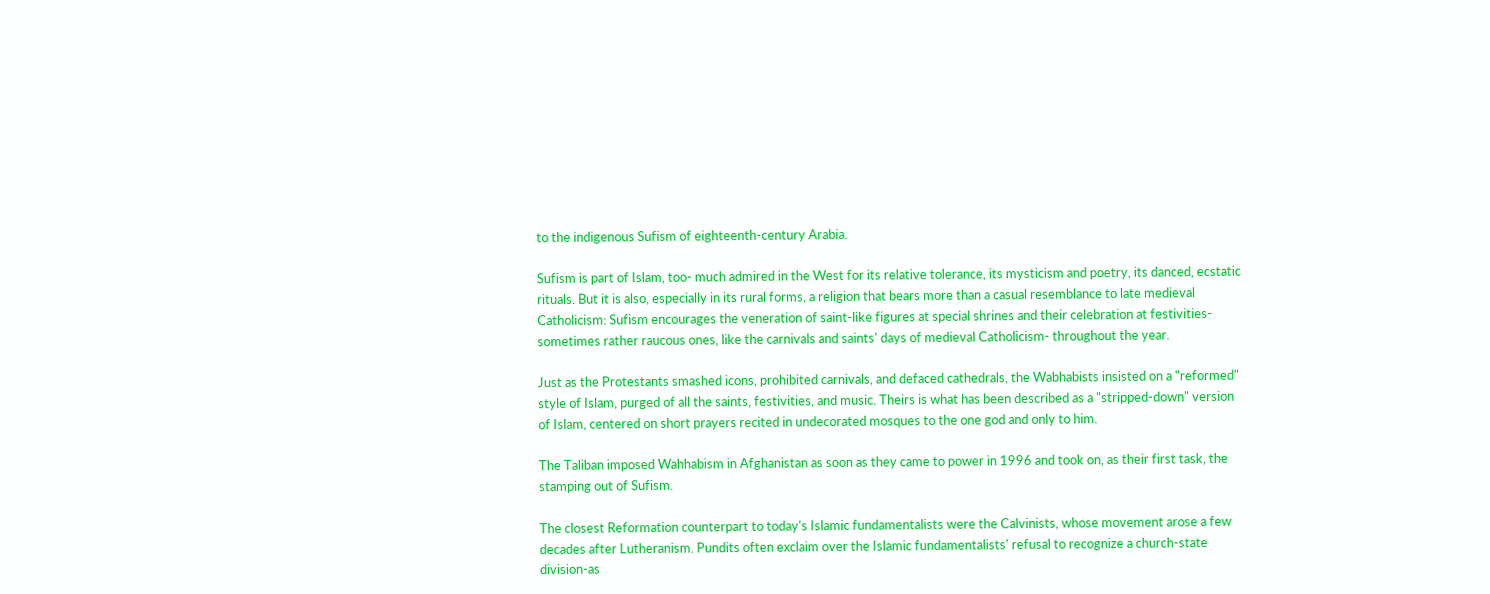to the indigenous Sufism of eighteenth-century Arabia.

Sufism is part of Islam, too- much admired in the West for its relative tolerance, its mysticism and poetry, its danced, ecstatic rituals. But it is also, especially in its rural forms, a religion that bears more than a casual resemblance to late medieval Catholicism: Sufism encourages the veneration of saint-like figures at special shrines and their celebration at festivities-sometimes rather raucous ones, like the carnivals and saints' days of medieval Catholicism- throughout the year.

Just as the Protestants smashed icons, prohibited carnivals, and defaced cathedrals, the Wabhabists insisted on a "reformed" style of Islam, purged of all the saints, festivities, and music. Theirs is what has been described as a "stripped-down" version of Islam, centered on short prayers recited in undecorated mosques to the one god and only to him.

The Taliban imposed Wahhabism in Afghanistan as soon as they came to power in 1996 and took on, as their first task, the stamping out of Sufism.

The closest Reformation counterpart to today's Islamic fundamentalists were the Calvinists, whose movement arose a few decades after Lutheranism. Pundits often exclaim over the Islamic fundamentalists' refusal to recognize a church-state division-as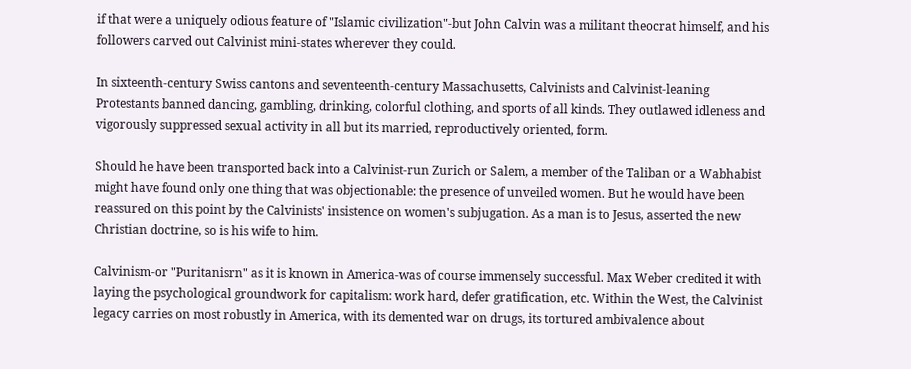if that were a uniquely odious feature of "Islamic civilization"-but John Calvin was a militant theocrat himself, and his followers carved out Calvinist mini-states wherever they could.

In sixteenth-century Swiss cantons and seventeenth-century Massachusetts, Calvinists and Calvinist-leaning Protestants banned dancing, gambling, drinking, colorful clothing, and sports of all kinds. They outlawed idleness and vigorously suppressed sexual activity in all but its married, reproductively oriented, form.

Should he have been transported back into a Calvinist-run Zurich or Salem, a member of the Taliban or a Wabhabist might have found only one thing that was objectionable: the presence of unveiled women. But he would have been reassured on this point by the Calvinists' insistence on women's subjugation. As a man is to Jesus, asserted the new Christian doctrine, so is his wife to him.

Calvinism-or "Puritanisrn" as it is known in America-was of course immensely successful. Max Weber credited it with laying the psychological groundwork for capitalism: work hard, defer gratification, etc. Within the West, the Calvinist legacy carries on most robustly in America, with its demented war on drugs, its tortured ambivalence about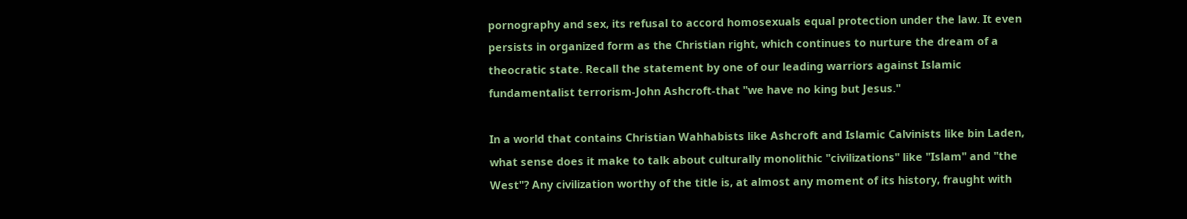pornography and sex, its refusal to accord homosexuals equal protection under the law. It even persists in organized form as the Christian right, which continues to nurture the dream of a theocratic state. Recall the statement by one of our leading warriors against Islamic fundamentalist terrorism-John Ashcroft-that "we have no king but Jesus."

In a world that contains Christian Wahhabists like Ashcroft and Islamic Calvinists like bin Laden, what sense does it make to talk about culturally monolithic "civilizations" like "Islam" and "the West"? Any civilization worthy of the title is, at almost any moment of its history, fraught with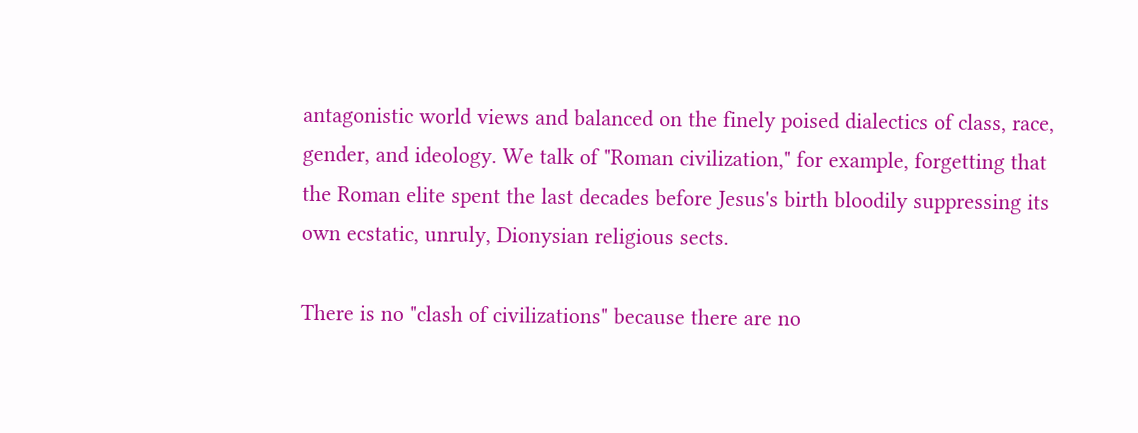antagonistic world views and balanced on the finely poised dialectics of class, race, gender, and ideology. We talk of "Roman civilization," for example, forgetting that the Roman elite spent the last decades before Jesus's birth bloodily suppressing its own ecstatic, unruly, Dionysian religious sects.

There is no "clash of civilizations" because there are no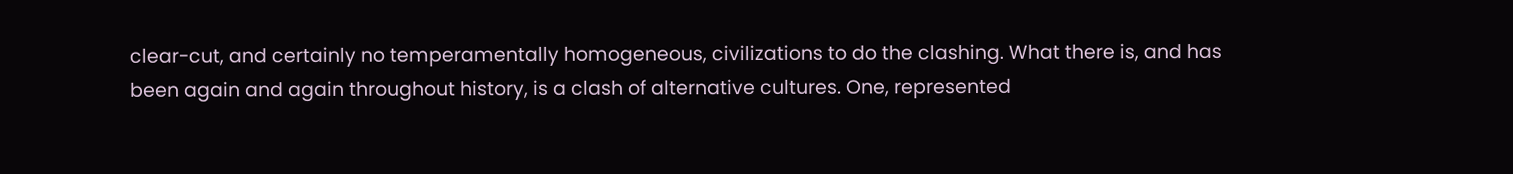clear-cut, and certainly no temperamentally homogeneous, civilizations to do the clashing. What there is, and has been again and again throughout history, is a clash of alternative cultures. One, represented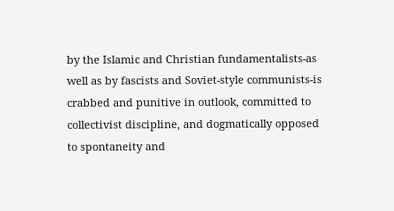by the Islamic and Christian fundamentalists-as well as by fascists and Soviet-style communists-is crabbed and punitive in outlook, committed to collectivist discipline, and dogmatically opposed to spontaneity and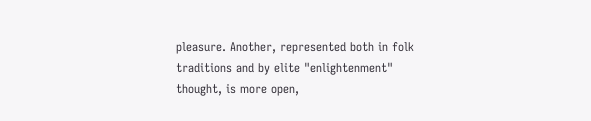pleasure. Another, represented both in folk traditions and by elite "enlightenment" thought, is more open,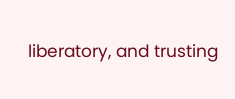liberatory, and trusting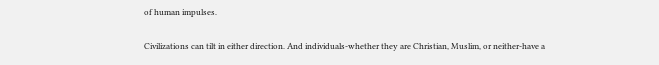of human impulses.

Civilizations can tilt in either direction. And individuals-whether they are Christian, Muslim, or neither-have a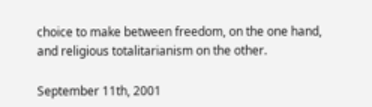choice to make between freedom, on the one hand, and religious totalitarianism on the other.

September 11th, 2001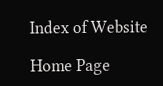Index of Website

Home Page